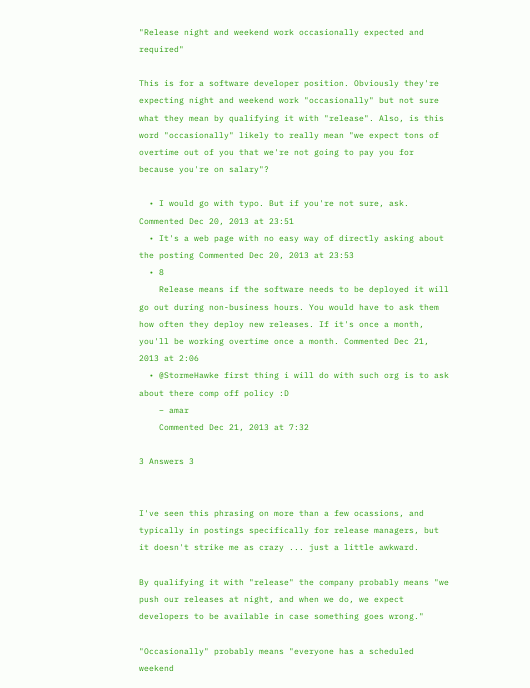"Release night and weekend work occasionally expected and required"

This is for a software developer position. Obviously they're expecting night and weekend work "occasionally" but not sure what they mean by qualifying it with "release". Also, is this word "occasionally" likely to really mean "we expect tons of overtime out of you that we're not going to pay you for because you're on salary"?

  • I would go with typo. But if you're not sure, ask. Commented Dec 20, 2013 at 23:51
  • It's a web page with no easy way of directly asking about the posting Commented Dec 20, 2013 at 23:53
  • 8
    Release means if the software needs to be deployed it will go out during non-business hours. You would have to ask them how often they deploy new releases. If it's once a month, you'll be working overtime once a month. Commented Dec 21, 2013 at 2:06
  • @StormeHawke first thing i will do with such org is to ask about there comp off policy :D
    – amar
    Commented Dec 21, 2013 at 7:32

3 Answers 3


I've seen this phrasing on more than a few ocassions, and typically in postings specifically for release managers, but it doesn't strike me as crazy ... just a little awkward.

By qualifying it with "release" the company probably means "we push our releases at night, and when we do, we expect developers to be available in case something goes wrong."

"Occasionally" probably means "everyone has a scheduled weekend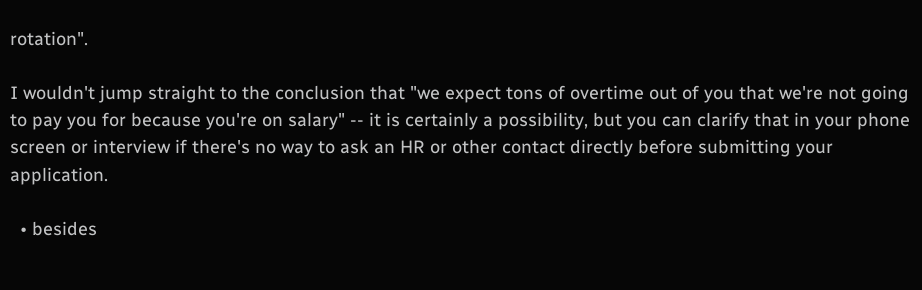rotation".

I wouldn't jump straight to the conclusion that "we expect tons of overtime out of you that we're not going to pay you for because you're on salary" -- it is certainly a possibility, but you can clarify that in your phone screen or interview if there's no way to ask an HR or other contact directly before submitting your application.

  • besides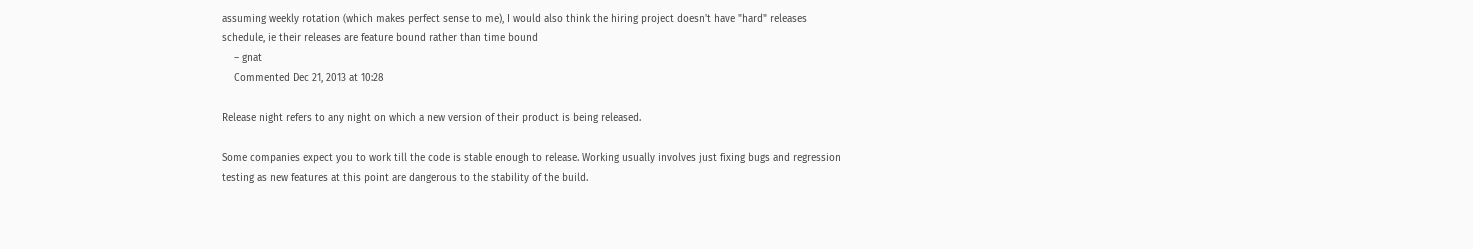assuming weekly rotation (which makes perfect sense to me), I would also think the hiring project doesn't have "hard" releases schedule, ie their releases are feature bound rather than time bound
    – gnat
    Commented Dec 21, 2013 at 10:28

Release night refers to any night on which a new version of their product is being released.

Some companies expect you to work till the code is stable enough to release. Working usually involves just fixing bugs and regression testing as new features at this point are dangerous to the stability of the build.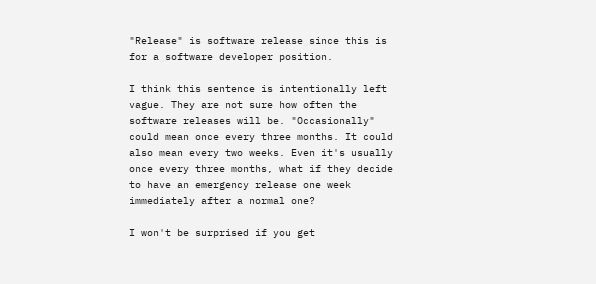"Release" is software release since this is for a software developer position.

I think this sentence is intentionally left vague. They are not sure how often the software releases will be. "Occasionally" could mean once every three months. It could also mean every two weeks. Even it's usually once every three months, what if they decide to have an emergency release one week immediately after a normal one?

I won't be surprised if you get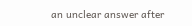an unclear answer after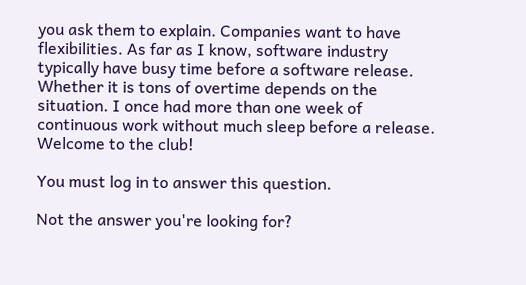you ask them to explain. Companies want to have flexibilities. As far as I know, software industry typically have busy time before a software release. Whether it is tons of overtime depends on the situation. I once had more than one week of continuous work without much sleep before a release. Welcome to the club!

You must log in to answer this question.

Not the answer you're looking for?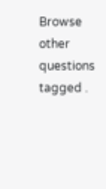Browse other questions tagged .